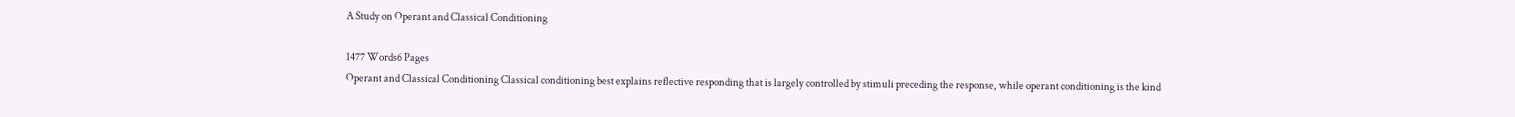A Study on Operant and Classical Conditioning

1477 Words6 Pages
Operant and Classical Conditioning Classical conditioning best explains reflective responding that is largely controlled by stimuli preceding the response, while operant conditioning is the kind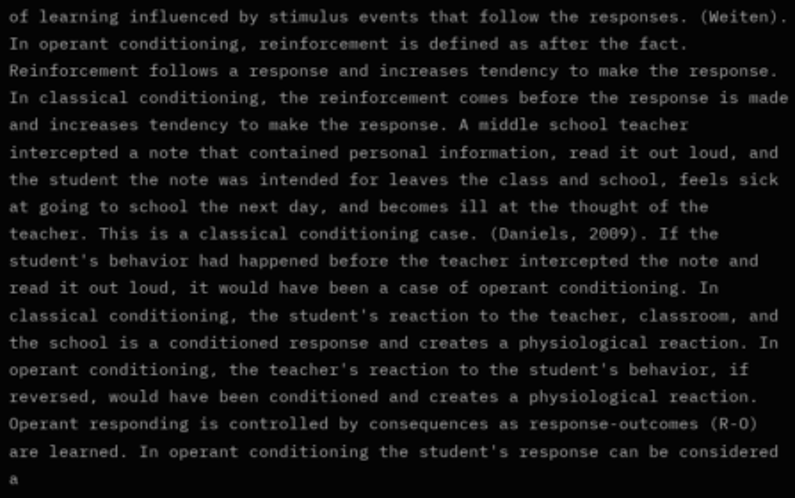of learning influenced by stimulus events that follow the responses. (Weiten). In operant conditioning, reinforcement is defined as after the fact. Reinforcement follows a response and increases tendency to make the response. In classical conditioning, the reinforcement comes before the response is made and increases tendency to make the response. A middle school teacher intercepted a note that contained personal information, read it out loud, and the student the note was intended for leaves the class and school, feels sick at going to school the next day, and becomes ill at the thought of the teacher. This is a classical conditioning case. (Daniels, 2009). If the student's behavior had happened before the teacher intercepted the note and read it out loud, it would have been a case of operant conditioning. In classical conditioning, the student's reaction to the teacher, classroom, and the school is a conditioned response and creates a physiological reaction. In operant conditioning, the teacher's reaction to the student's behavior, if reversed, would have been conditioned and creates a physiological reaction. Operant responding is controlled by consequences as response-outcomes (R-O) are learned. In operant conditioning the student's response can be considered a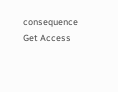consequence
Get Access